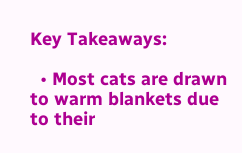Key Takeaways:

  • Most cats are drawn to warm blankets due to their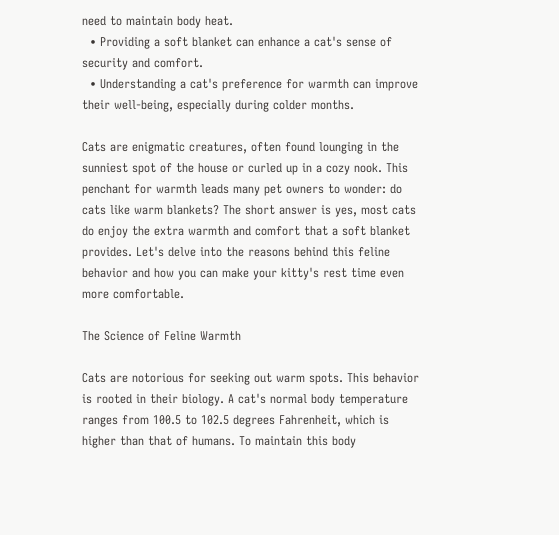need to maintain body heat.
  • Providing a soft blanket can enhance a cat's sense of security and comfort.
  • Understanding a cat's preference for warmth can improve their well-being, especially during colder months.

Cats are enigmatic creatures, often found lounging in the sunniest spot of the house or curled up in a cozy nook. This penchant for warmth leads many pet owners to wonder: do cats like warm blankets? The short answer is yes, most cats do enjoy the extra warmth and comfort that a soft blanket provides. Let's delve into the reasons behind this feline behavior and how you can make your kitty's rest time even more comfortable.

The Science of Feline Warmth

Cats are notorious for seeking out warm spots. This behavior is rooted in their biology. A cat's normal body temperature ranges from 100.5 to 102.5 degrees Fahrenheit, which is higher than that of humans. To maintain this body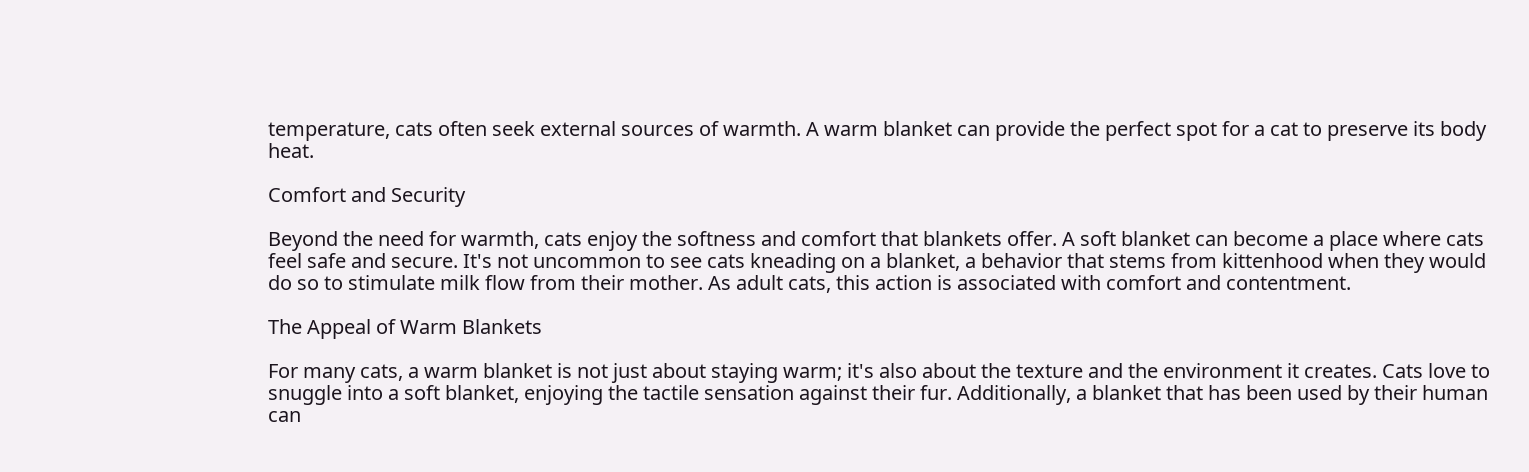temperature, cats often seek external sources of warmth. A warm blanket can provide the perfect spot for a cat to preserve its body heat.

Comfort and Security

Beyond the need for warmth, cats enjoy the softness and comfort that blankets offer. A soft blanket can become a place where cats feel safe and secure. It's not uncommon to see cats kneading on a blanket, a behavior that stems from kittenhood when they would do so to stimulate milk flow from their mother. As adult cats, this action is associated with comfort and contentment.

The Appeal of Warm Blankets

For many cats, a warm blanket is not just about staying warm; it's also about the texture and the environment it creates. Cats love to snuggle into a soft blanket, enjoying the tactile sensation against their fur. Additionally, a blanket that has been used by their human can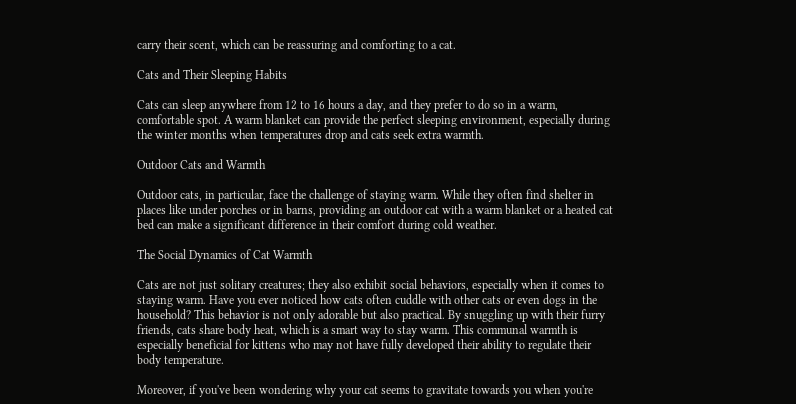carry their scent, which can be reassuring and comforting to a cat.

Cats and Their Sleeping Habits

Cats can sleep anywhere from 12 to 16 hours a day, and they prefer to do so in a warm, comfortable spot. A warm blanket can provide the perfect sleeping environment, especially during the winter months when temperatures drop and cats seek extra warmth.

Outdoor Cats and Warmth

Outdoor cats, in particular, face the challenge of staying warm. While they often find shelter in places like under porches or in barns, providing an outdoor cat with a warm blanket or a heated cat bed can make a significant difference in their comfort during cold weather.

The Social Dynamics of Cat Warmth

Cats are not just solitary creatures; they also exhibit social behaviors, especially when it comes to staying warm. Have you ever noticed how cats often cuddle with other cats or even dogs in the household? This behavior is not only adorable but also practical. By snuggling up with their furry friends, cats share body heat, which is a smart way to stay warm. This communal warmth is especially beneficial for kittens who may not have fully developed their ability to regulate their body temperature.

Moreover, if you've been wondering why your cat seems to gravitate towards you when you're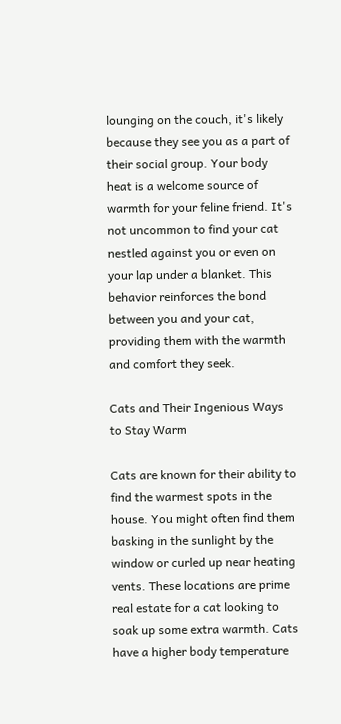lounging on the couch, it's likely because they see you as a part of their social group. Your body heat is a welcome source of warmth for your feline friend. It's not uncommon to find your cat nestled against you or even on your lap under a blanket. This behavior reinforces the bond between you and your cat, providing them with the warmth and comfort they seek.

Cats and Their Ingenious Ways to Stay Warm

Cats are known for their ability to find the warmest spots in the house. You might often find them basking in the sunlight by the window or curled up near heating vents. These locations are prime real estate for a cat looking to soak up some extra warmth. Cats have a higher body temperature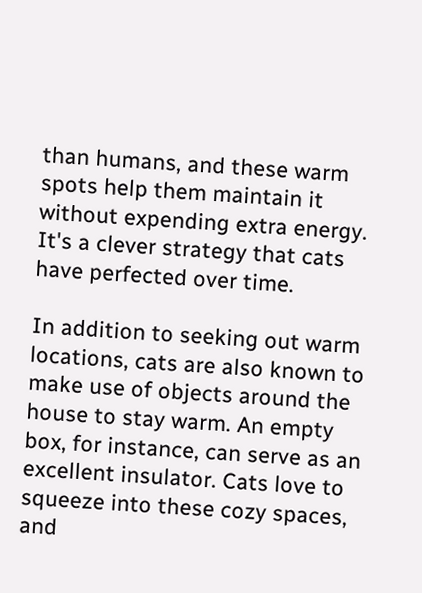than humans, and these warm spots help them maintain it without expending extra energy. It's a clever strategy that cats have perfected over time.

In addition to seeking out warm locations, cats are also known to make use of objects around the house to stay warm. An empty box, for instance, can serve as an excellent insulator. Cats love to squeeze into these cozy spaces, and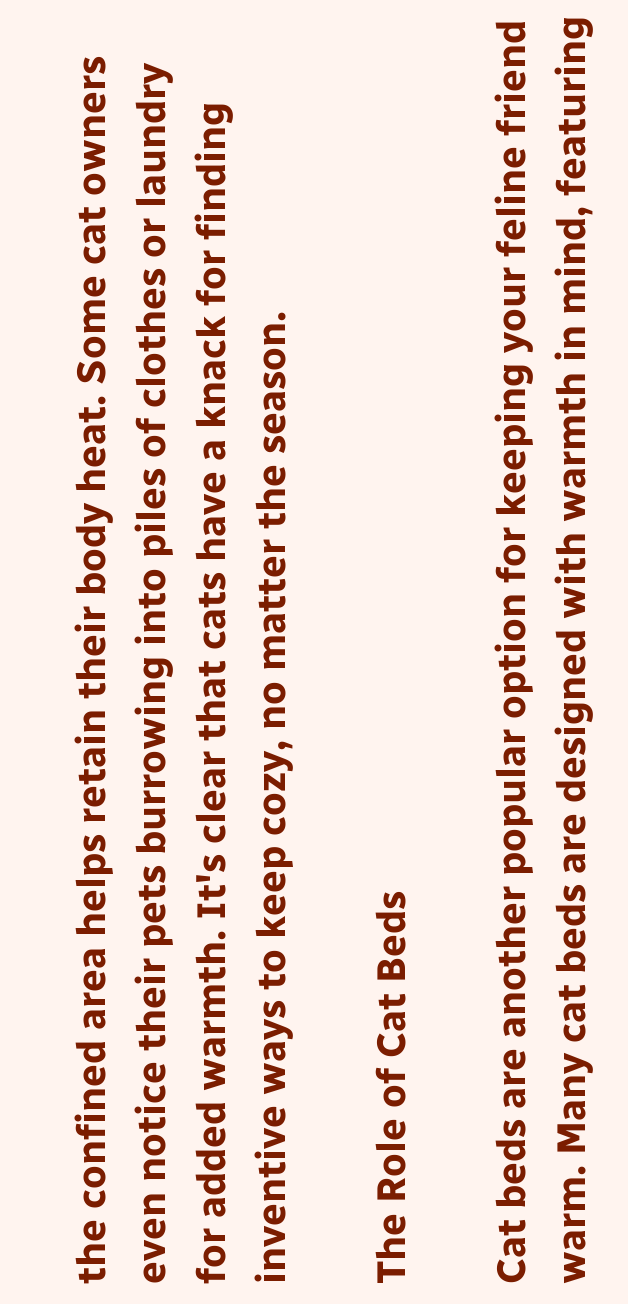the confined area helps retain their body heat. Some cat owners even notice their pets burrowing into piles of clothes or laundry for added warmth. It's clear that cats have a knack for finding inventive ways to keep cozy, no matter the season.

The Role of Cat Beds

Cat beds are another popular option for keeping your feline friend warm. Many cat beds are designed with warmth in mind, featuring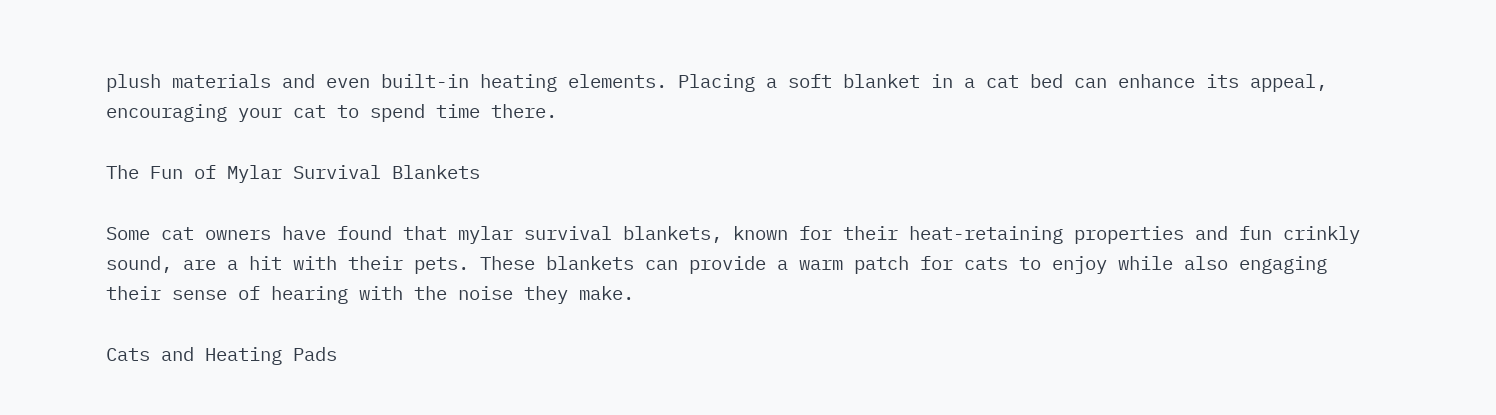plush materials and even built-in heating elements. Placing a soft blanket in a cat bed can enhance its appeal, encouraging your cat to spend time there.

The Fun of Mylar Survival Blankets

Some cat owners have found that mylar survival blankets, known for their heat-retaining properties and fun crinkly sound, are a hit with their pets. These blankets can provide a warm patch for cats to enjoy while also engaging their sense of hearing with the noise they make.

Cats and Heating Pads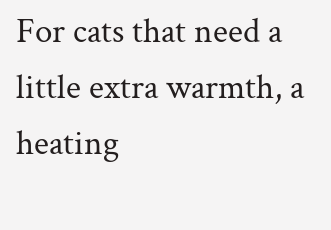For cats that need a little extra warmth, a heating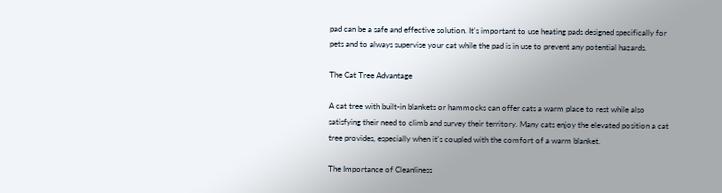pad can be a safe and effective solution. It's important to use heating pads designed specifically for pets and to always supervise your cat while the pad is in use to prevent any potential hazards.

The Cat Tree Advantage

A cat tree with built-in blankets or hammocks can offer cats a warm place to rest while also satisfying their need to climb and survey their territory. Many cats enjoy the elevated position a cat tree provides, especially when it's coupled with the comfort of a warm blanket.

The Importance of Cleanliness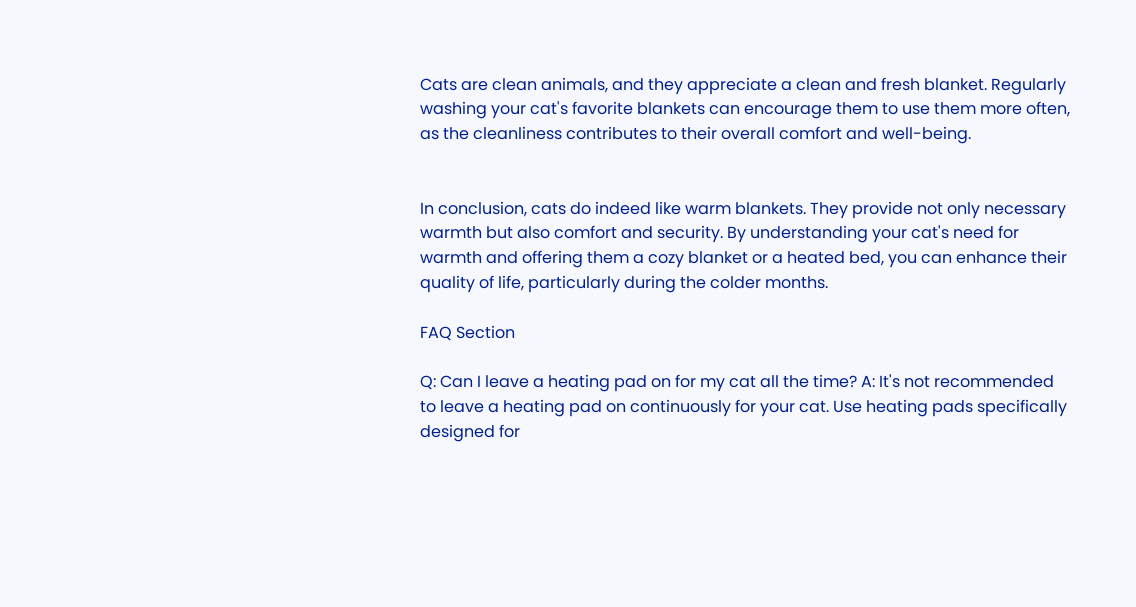Cats are clean animals, and they appreciate a clean and fresh blanket. Regularly washing your cat's favorite blankets can encourage them to use them more often, as the cleanliness contributes to their overall comfort and well-being.


In conclusion, cats do indeed like warm blankets. They provide not only necessary warmth but also comfort and security. By understanding your cat's need for warmth and offering them a cozy blanket or a heated bed, you can enhance their quality of life, particularly during the colder months.

FAQ Section

Q: Can I leave a heating pad on for my cat all the time? A: It's not recommended to leave a heating pad on continuously for your cat. Use heating pads specifically designed for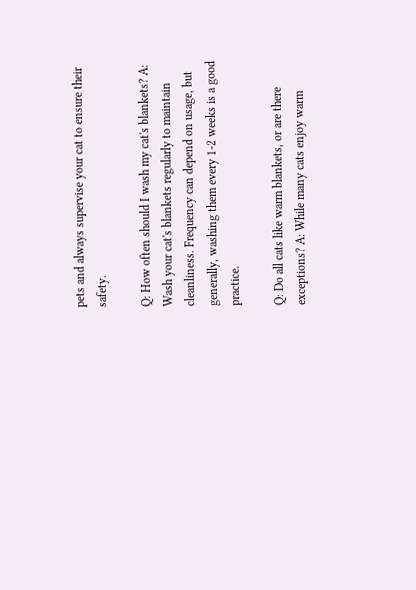pets and always supervise your cat to ensure their safety.

Q: How often should I wash my cat's blankets? A: Wash your cat's blankets regularly to maintain cleanliness. Frequency can depend on usage, but generally, washing them every 1-2 weeks is a good practice.

Q: Do all cats like warm blankets, or are there exceptions? A: While many cats enjoy warm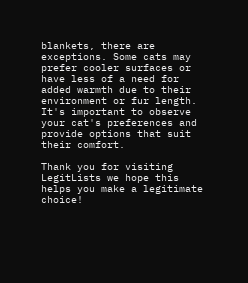blankets, there are exceptions. Some cats may prefer cooler surfaces or have less of a need for added warmth due to their environment or fur length. It's important to observe your cat's preferences and provide options that suit their comfort.

Thank you for visiting LegitLists we hope this helps you make a legitimate choice!